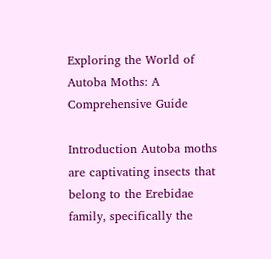Exploring the World of Autoba Moths: A Comprehensive Guide

Introduction Autoba moths are captivating insects that belong to the Erebidae family, specifically the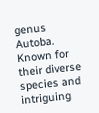genus Autoba. Known for their diverse species and intriguing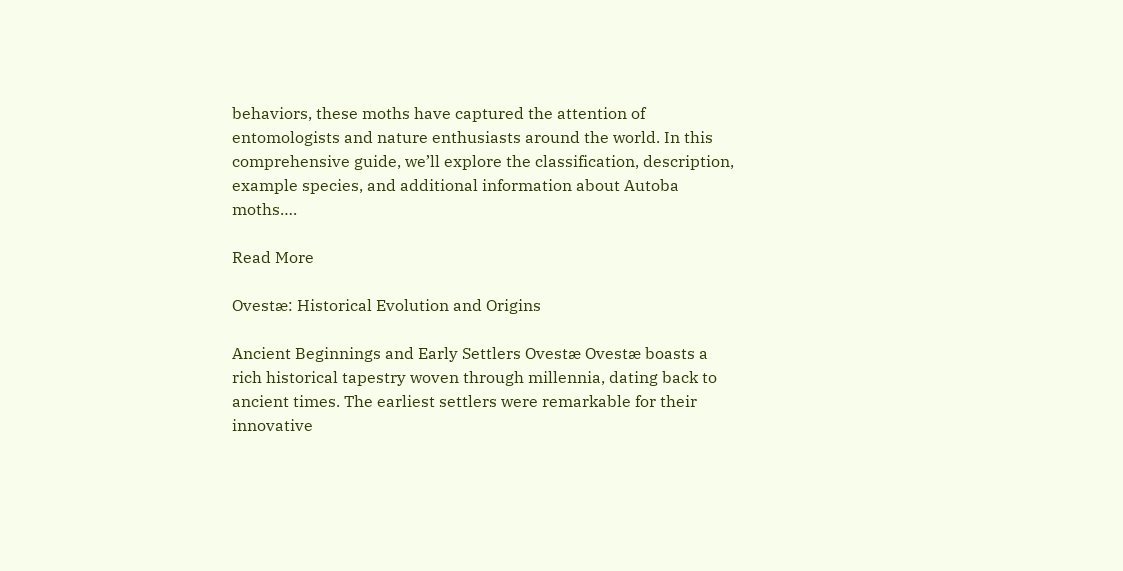behaviors, these moths have captured the attention of entomologists and nature enthusiasts around the world. In this comprehensive guide, we’ll explore the classification, description, example species, and additional information about Autoba moths….

Read More

Ovestæ: Historical Evolution and Origins

Ancient Beginnings and Early Settlers Ovestæ Ovestæ boasts a rich historical tapestry woven through millennia, dating back to ancient times. The earliest settlers were remarkable for their innovative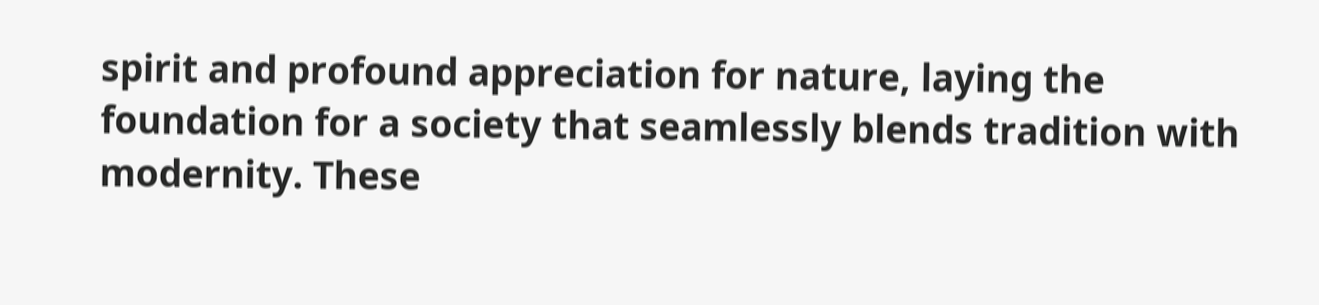spirit and profound appreciation for nature, laying the foundation for a society that seamlessly blends tradition with modernity. These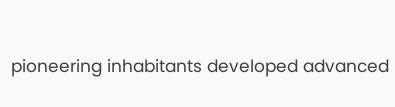pioneering inhabitants developed advanced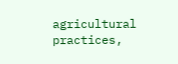agricultural practices,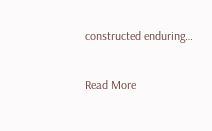constructed enduring…

Read More